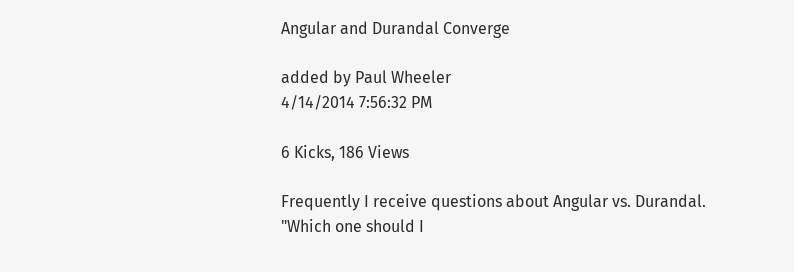Angular and Durandal Converge

added by Paul Wheeler
4/14/2014 7:56:32 PM

6 Kicks, 186 Views

Frequently I receive questions about Angular vs. Durandal. "Which one should I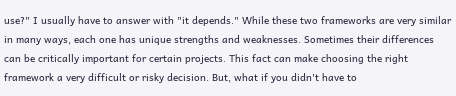use?" I usually have to answer with "it depends." While these two frameworks are very similar in many ways, each one has unique strengths and weaknesses. Sometimes their differences can be critically important for certain projects. This fact can make choosing the right framework a very difficult or risky decision. But, what if you didn't have to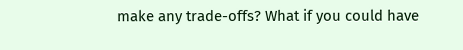make any trade-offs? What if you could have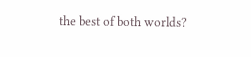the best of both worlds?